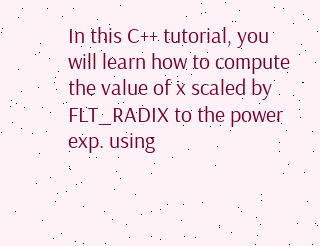In this C++ tutorial, you will learn how to compute the value of x scaled by FLT_RADIX to the power exp. using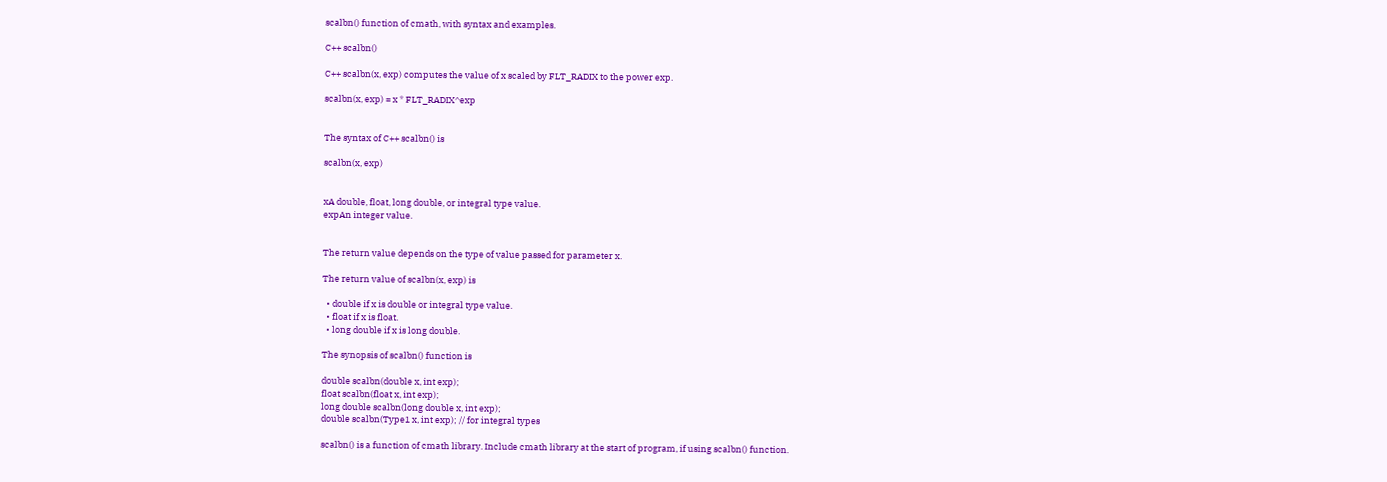scalbn() function of cmath, with syntax and examples.

C++ scalbn()

C++ scalbn(x, exp) computes the value of x scaled by FLT_RADIX to the power exp.

scalbn(x, exp) = x * FLT_RADIX^exp


The syntax of C++ scalbn() is

scalbn(x, exp)


xA double, float, long double, or integral type value.
expAn integer value.


The return value depends on the type of value passed for parameter x.

The return value of scalbn(x, exp) is

  • double if x is double or integral type value.
  • float if x is float.
  • long double if x is long double.

The synopsis of scalbn() function is

double scalbn(double x, int exp);
float scalbn(float x, int exp);
long double scalbn(long double x, int exp);
double scalbn(Type1 x, int exp); // for integral types

scalbn() is a function of cmath library. Include cmath library at the start of program, if using scalbn() function.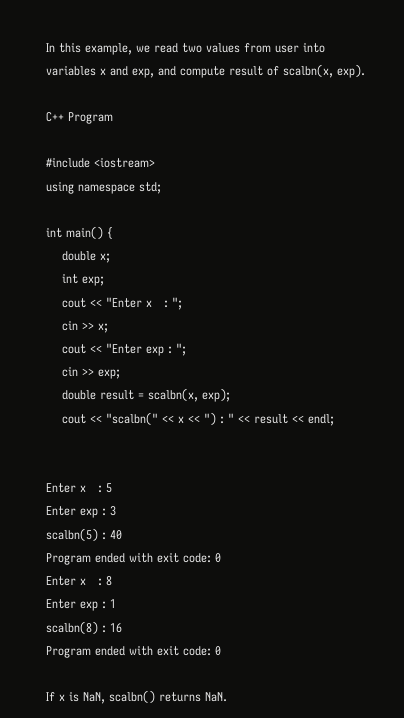In this example, we read two values from user into variables x and exp, and compute result of scalbn(x, exp).

C++ Program

#include <iostream>
using namespace std;

int main() {
    double x;
    int exp;
    cout << "Enter x   : ";
    cin >> x;
    cout << "Enter exp : ";
    cin >> exp;
    double result = scalbn(x, exp);
    cout << "scalbn(" << x << ") : " << result << endl;


Enter x   : 5
Enter exp : 3
scalbn(5) : 40
Program ended with exit code: 0
Enter x   : 8
Enter exp : 1
scalbn(8) : 16
Program ended with exit code: 0

If x is NaN, scalbn() returns NaN.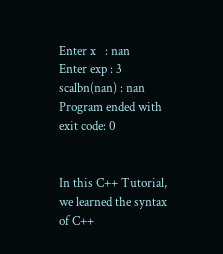Enter x   : nan
Enter exp : 3
scalbn(nan) : nan
Program ended with exit code: 0


In this C++ Tutorial, we learned the syntax of C++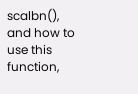scalbn(), and how to use this function,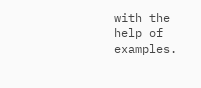with the help of examples.